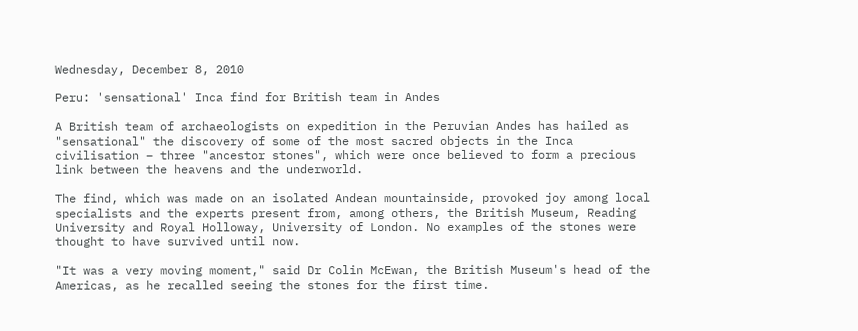Wednesday, December 8, 2010

Peru: 'sensational' Inca find for British team in Andes

A British team of archaeologists on expedition in the Peruvian Andes has hailed as "sensational" the discovery of some of the most sacred objects in the Inca civilisation – three "ancestor stones", which were once believed to form a precious link between the heavens and the underworld.

The find, which was made on an isolated Andean mountainside, provoked joy among local specialists and the experts present from, among others, the British Museum, Reading University and Royal Holloway, University of London. No examples of the stones were thought to have survived until now.

"It was a very moving moment," said Dr Colin McEwan, the British Museum's head of the Americas, as he recalled seeing the stones for the first time.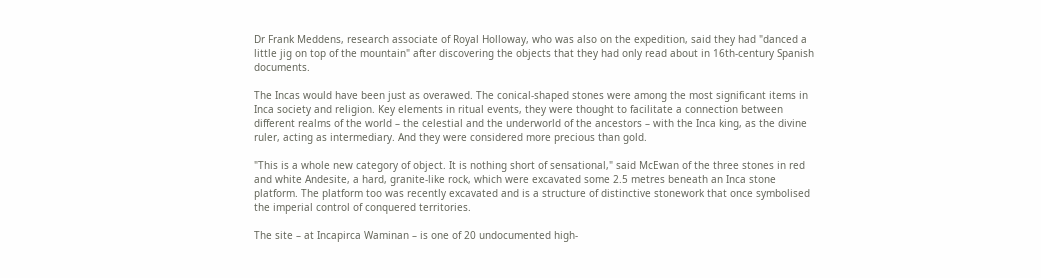Dr Frank Meddens, research associate of Royal Holloway, who was also on the expedition, said they had "danced a little jig on top of the mountain" after discovering the objects that they had only read about in 16th-century Spanish documents.

The Incas would have been just as overawed. The conical-shaped stones were among the most significant items in Inca society and religion. Key elements in ritual events, they were thought to facilitate a connection between different realms of the world – the celestial and the underworld of the ancestors – with the Inca king, as the divine ruler, acting as intermediary. And they were considered more precious than gold.

"This is a whole new category of object. It is nothing short of sensational," said McEwan of the three stones in red and white Andesite, a hard, granite-like rock, which were excavated some 2.5 metres beneath an Inca stone platform. The platform too was recently excavated and is a structure of distinctive stonework that once symbolised the imperial control of conquered territories.

The site – at Incapirca Waminan – is one of 20 undocumented high-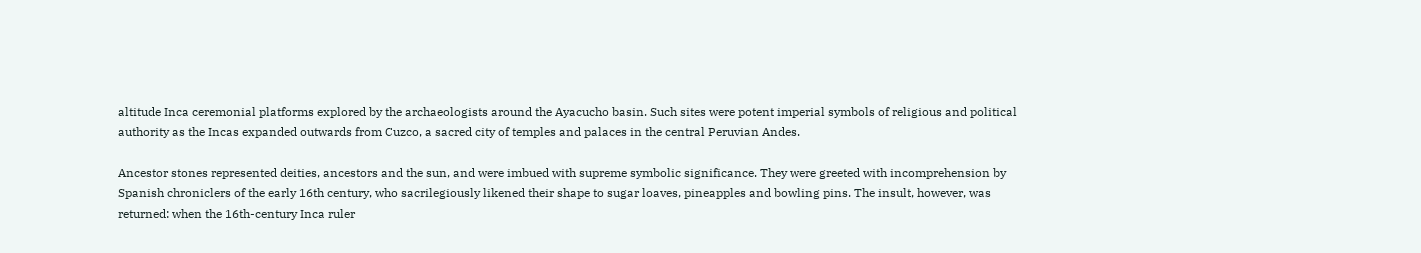altitude Inca ceremonial platforms explored by the archaeologists around the Ayacucho basin. Such sites were potent imperial symbols of religious and political authority as the Incas expanded outwards from Cuzco, a sacred city of temples and palaces in the central Peruvian Andes.

Ancestor stones represented deities, ancestors and the sun, and were imbued with supreme symbolic significance. They were greeted with incomprehension by Spanish chroniclers of the early 16th century, who sacrilegiously likened their shape to sugar loaves, pineapples and bowling pins. The insult, however, was returned: when the 16th-century Inca ruler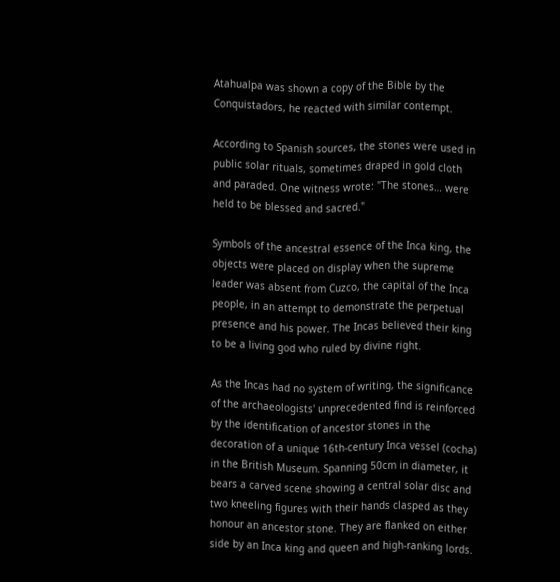Atahualpa was shown a copy of the Bible by the Conquistadors, he reacted with similar contempt.

According to Spanish sources, the stones were used in public solar rituals, sometimes draped in gold cloth and paraded. One witness wrote: "The stones… were held to be blessed and sacred."

Symbols of the ancestral essence of the Inca king, the objects were placed on display when the supreme leader was absent from Cuzco, the capital of the Inca people, in an attempt to demonstrate the perpetual presence and his power. The Incas believed their king to be a living god who ruled by divine right.

As the Incas had no system of writing, the significance of the archaeologists' unprecedented find is reinforced by the identification of ancestor stones in the decoration of a unique 16th-century Inca vessel (cocha) in the British Museum. Spanning 50cm in diameter, it bears a carved scene showing a central solar disc and two kneeling figures with their hands clasped as they honour an ancestor stone. They are flanked on either side by an Inca king and queen and high-ranking lords.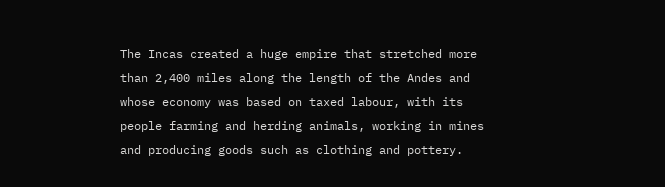The Incas created a huge empire that stretched more than 2,400 miles along the length of the Andes and whose economy was based on taxed labour, with its people farming and herding animals, working in mines and producing goods such as clothing and pottery.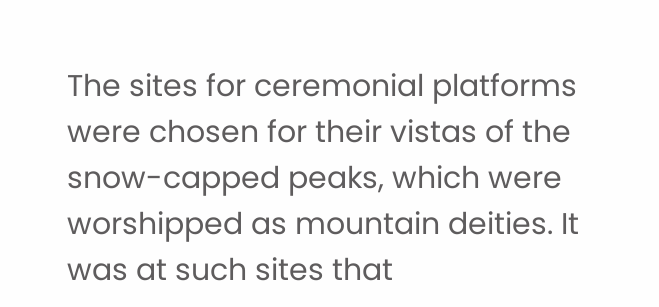The sites for ceremonial platforms were chosen for their vistas of the snow-capped peaks, which were worshipped as mountain deities. It was at such sites that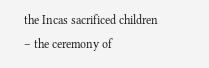the Incas sacrificed children – the ceremony of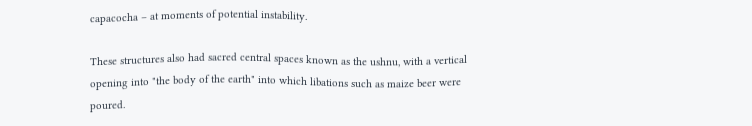capacocha – at moments of potential instability.

These structures also had sacred central spaces known as the ushnu, with a vertical opening into "the body of the earth" into which libations such as maize beer were poured.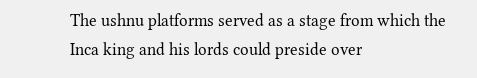The ushnu platforms served as a stage from which the Inca king and his lords could preside over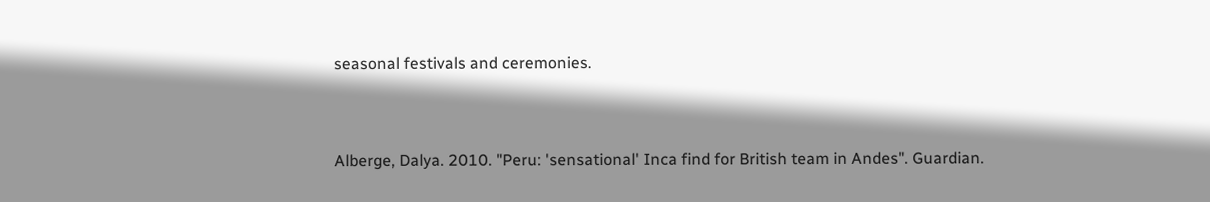seasonal festivals and ceremonies.


Alberge, Dalya. 2010. "Peru: 'sensational' Inca find for British team in Andes". Guardian.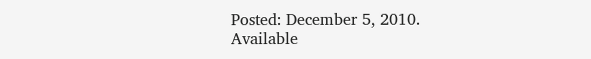Posted: December 5, 2010. Available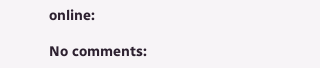online:

No comments: